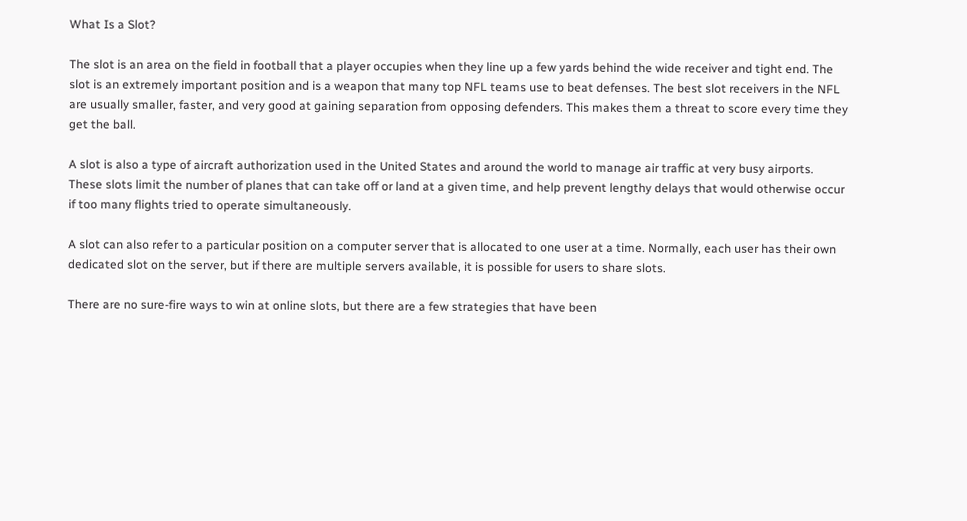What Is a Slot?

The slot is an area on the field in football that a player occupies when they line up a few yards behind the wide receiver and tight end. The slot is an extremely important position and is a weapon that many top NFL teams use to beat defenses. The best slot receivers in the NFL are usually smaller, faster, and very good at gaining separation from opposing defenders. This makes them a threat to score every time they get the ball.

A slot is also a type of aircraft authorization used in the United States and around the world to manage air traffic at very busy airports. These slots limit the number of planes that can take off or land at a given time, and help prevent lengthy delays that would otherwise occur if too many flights tried to operate simultaneously.

A slot can also refer to a particular position on a computer server that is allocated to one user at a time. Normally, each user has their own dedicated slot on the server, but if there are multiple servers available, it is possible for users to share slots.

There are no sure-fire ways to win at online slots, but there are a few strategies that have been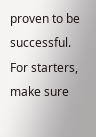proven to be successful. For starters, make sure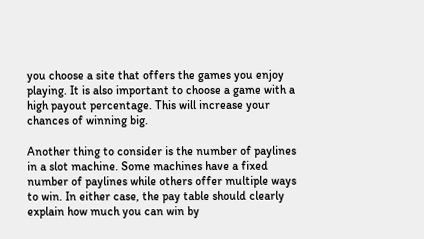you choose a site that offers the games you enjoy playing. It is also important to choose a game with a high payout percentage. This will increase your chances of winning big.

Another thing to consider is the number of paylines in a slot machine. Some machines have a fixed number of paylines while others offer multiple ways to win. In either case, the pay table should clearly explain how much you can win by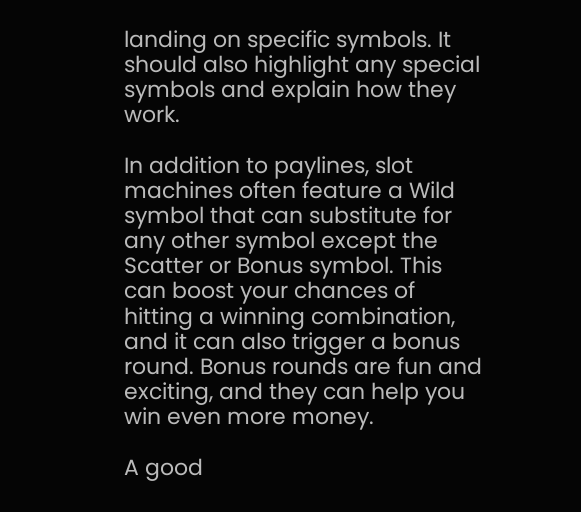landing on specific symbols. It should also highlight any special symbols and explain how they work.

In addition to paylines, slot machines often feature a Wild symbol that can substitute for any other symbol except the Scatter or Bonus symbol. This can boost your chances of hitting a winning combination, and it can also trigger a bonus round. Bonus rounds are fun and exciting, and they can help you win even more money.

A good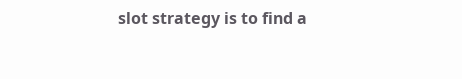slot strategy is to find a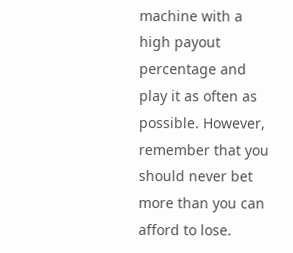machine with a high payout percentage and play it as often as possible. However, remember that you should never bet more than you can afford to lose.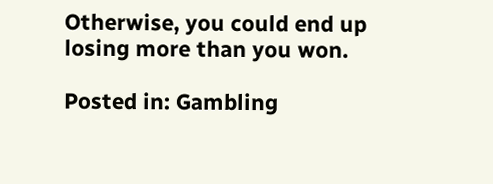Otherwise, you could end up losing more than you won.

Posted in: Gambling